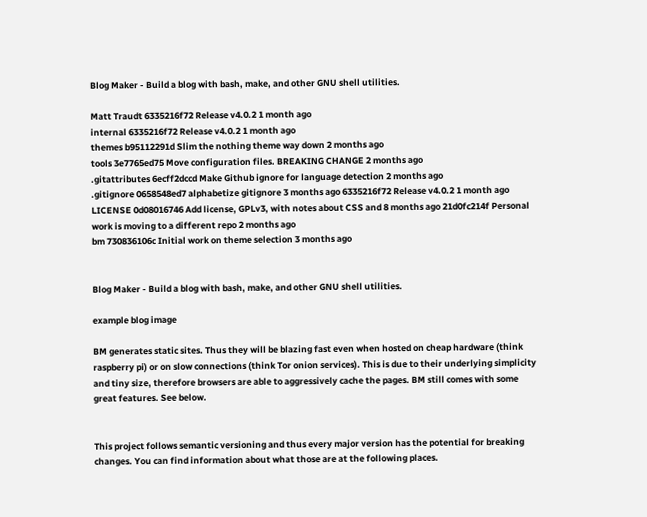Blog Maker - Build a blog with bash, make, and other GNU shell utilities.

Matt Traudt 6335216f72 Release v4.0.2 1 month ago
internal 6335216f72 Release v4.0.2 1 month ago
themes b95112291d Slim the nothing theme way down 2 months ago
tools 3e7765ed75 Move configuration files. BREAKING CHANGE 2 months ago
.gitattributes 6ecff2dccd Make Github ignore for language detection 2 months ago
.gitignore 0658548ed7 alphabetize gitignore 3 months ago 6335216f72 Release v4.0.2 1 month ago
LICENSE 0d08016746 Add license, GPLv3, with notes about CSS and 8 months ago 21d0fc214f Personal work is moving to a different repo 2 months ago
bm 730836106c Initial work on theme selection 3 months ago


Blog Maker - Build a blog with bash, make, and other GNU shell utilities.

example blog image

BM generates static sites. Thus they will be blazing fast even when hosted on cheap hardware (think raspberry pi) or on slow connections (think Tor onion services). This is due to their underlying simplicity and tiny size, therefore browsers are able to aggressively cache the pages. BM still comes with some great features. See below.


This project follows semantic versioning and thus every major version has the potential for breaking changes. You can find information about what those are at the following places.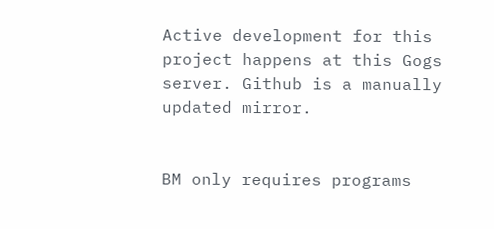Active development for this project happens at this Gogs server. Github is a manually updated mirror.


BM only requires programs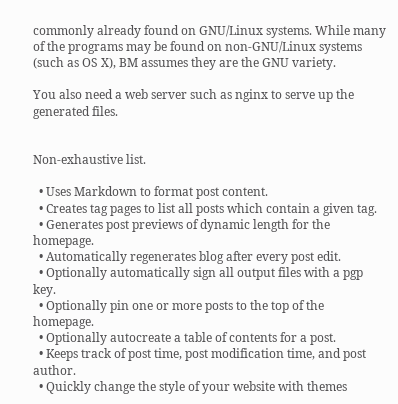commonly already found on GNU/Linux systems. While many of the programs may be found on non-GNU/Linux systems (such as OS X), BM assumes they are the GNU variety.

You also need a web server such as nginx to serve up the generated files.


Non-exhaustive list.

  • Uses Markdown to format post content.
  • Creates tag pages to list all posts which contain a given tag.
  • Generates post previews of dynamic length for the homepage.
  • Automatically regenerates blog after every post edit.
  • Optionally automatically sign all output files with a pgp key.
  • Optionally pin one or more posts to the top of the homepage.
  • Optionally autocreate a table of contents for a post.
  • Keeps track of post time, post modification time, and post author.
  • Quickly change the style of your website with themes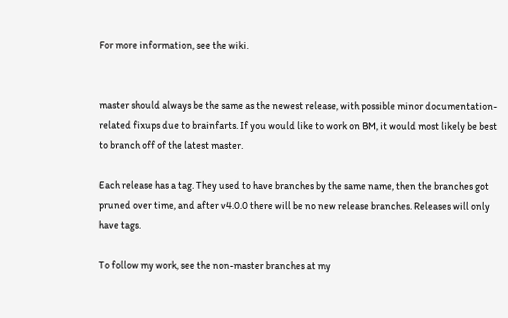For more information, see the wiki.


master should always be the same as the newest release, with possible minor documentation-related fixups due to brainfarts. If you would like to work on BM, it would most likely be best to branch off of the latest master.

Each release has a tag. They used to have branches by the same name, then the branches got pruned over time, and after v4.0.0 there will be no new release branches. Releases will only have tags.

To follow my work, see the non-master branches at my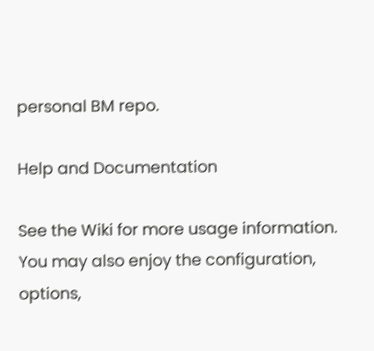personal BM repo.

Help and Documentation

See the Wiki for more usage information. You may also enjoy the configuration, options,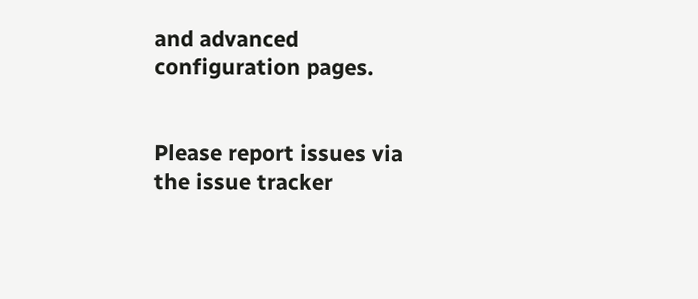and advanced configuration pages.


Please report issues via the issue tracker